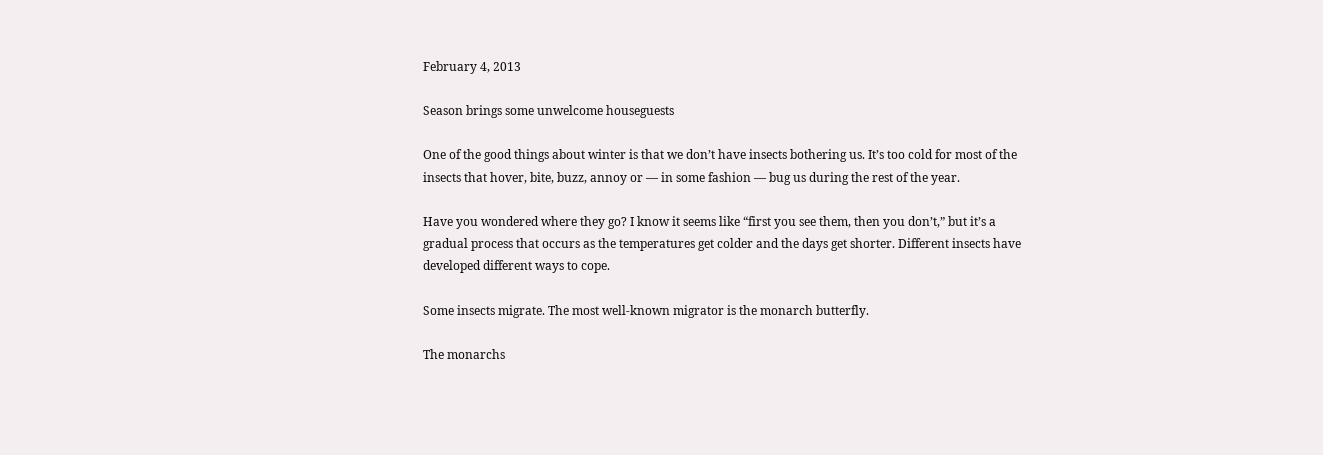February 4, 2013

Season brings some unwelcome houseguests

One of the good things about winter is that we don’t have insects bothering us. It’s too cold for most of the insects that hover, bite, buzz, annoy or — in some fashion — bug us during the rest of the year.

Have you wondered where they go? I know it seems like “first you see them, then you don’t,” but it’s a gradual process that occurs as the temperatures get colder and the days get shorter. Different insects have developed different ways to cope.

Some insects migrate. The most well-known migrator is the monarch butterfly.

The monarchs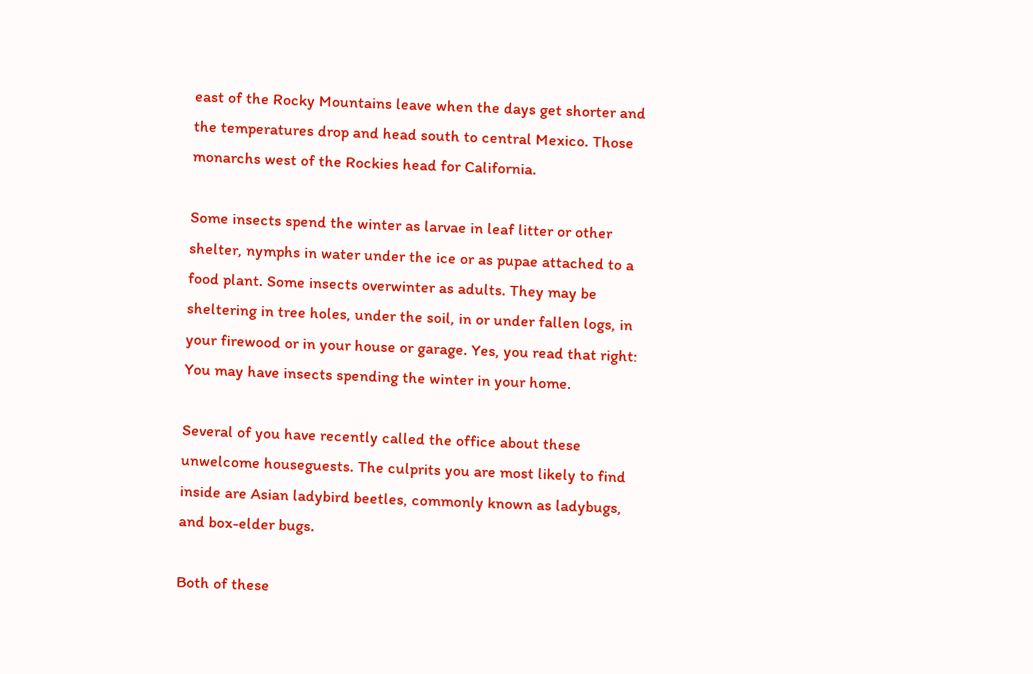east of the Rocky Mountains leave when the days get shorter and the temperatures drop and head south to central Mexico. Those monarchs west of the Rockies head for California.

Some insects spend the winter as larvae in leaf litter or other shelter, nymphs in water under the ice or as pupae attached to a food plant. Some insects overwinter as adults. They may be sheltering in tree holes, under the soil, in or under fallen logs, in your firewood or in your house or garage. Yes, you read that right: You may have insects spending the winter in your home.

Several of you have recently called the office about these unwelcome houseguests. The culprits you are most likely to find inside are Asian ladybird beetles, commonly known as ladybugs, and box-elder bugs.

Both of these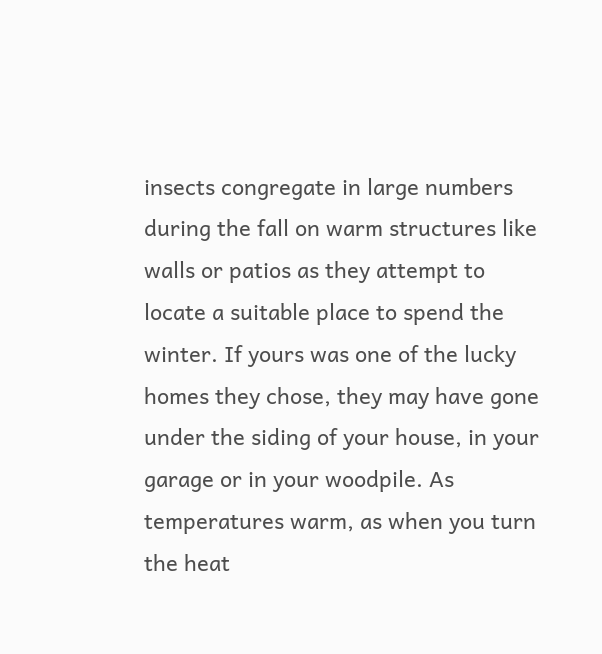insects congregate in large numbers during the fall on warm structures like walls or patios as they attempt to locate a suitable place to spend the winter. If yours was one of the lucky homes they chose, they may have gone under the siding of your house, in your garage or in your woodpile. As temperatures warm, as when you turn the heat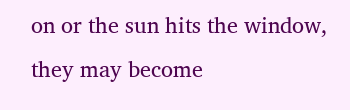on or the sun hits the window, they may become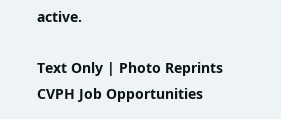active.

Text Only | Photo Reprints
CVPH Job Opportunities